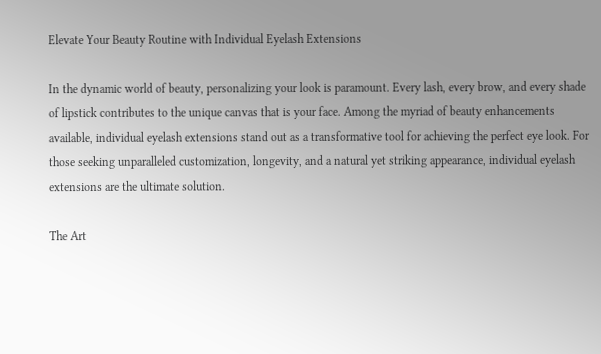Elevate Your Beauty Routine with Individual Eyelash Extensions

In the dynamic world of beauty, personalizing your look is paramount. Every lash, every brow, and every shade of lipstick contributes to the unique canvas that is your face. Among the myriad of beauty enhancements available, individual eyelash extensions stand out as a transformative tool for achieving the perfect eye look. For those seeking unparalleled customization, longevity, and a natural yet striking appearance, individual eyelash extensions are the ultimate solution.

The Art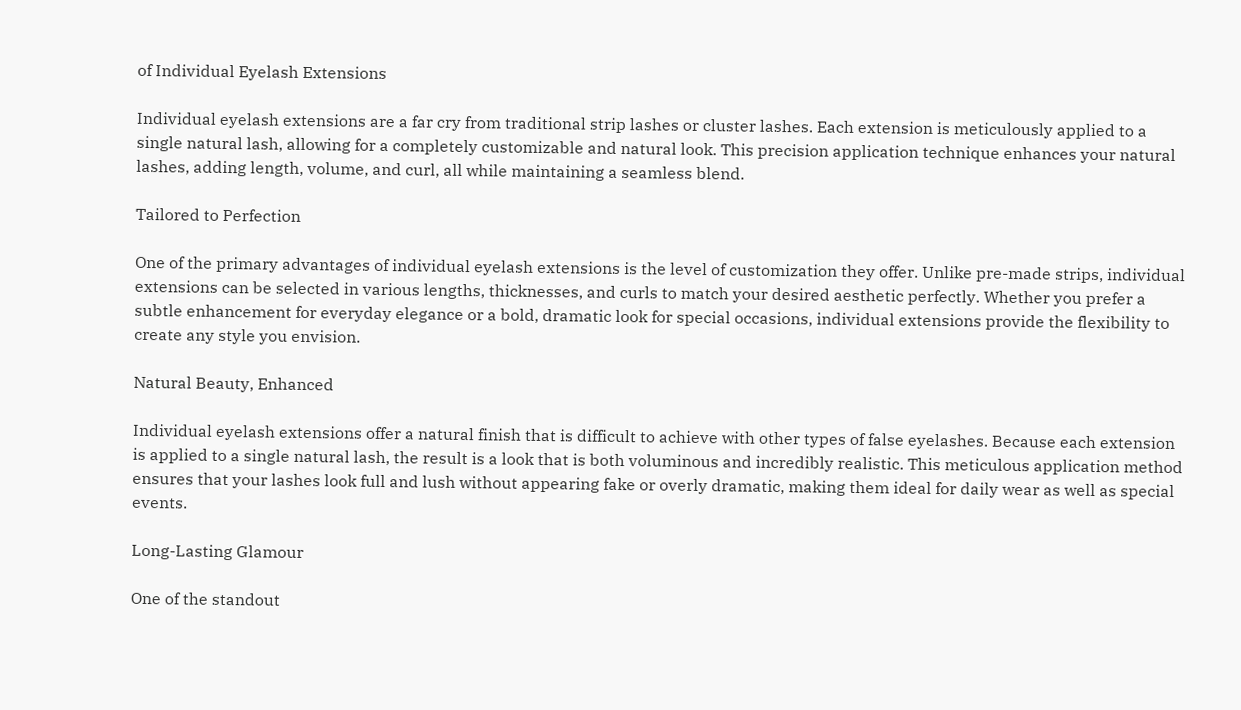of Individual Eyelash Extensions

Individual eyelash extensions are a far cry from traditional strip lashes or cluster lashes. Each extension is meticulously applied to a single natural lash, allowing for a completely customizable and natural look. This precision application technique enhances your natural lashes, adding length, volume, and curl, all while maintaining a seamless blend.

Tailored to Perfection

One of the primary advantages of individual eyelash extensions is the level of customization they offer. Unlike pre-made strips, individual extensions can be selected in various lengths, thicknesses, and curls to match your desired aesthetic perfectly. Whether you prefer a subtle enhancement for everyday elegance or a bold, dramatic look for special occasions, individual extensions provide the flexibility to create any style you envision.

Natural Beauty, Enhanced

Individual eyelash extensions offer a natural finish that is difficult to achieve with other types of false eyelashes. Because each extension is applied to a single natural lash, the result is a look that is both voluminous and incredibly realistic. This meticulous application method ensures that your lashes look full and lush without appearing fake or overly dramatic, making them ideal for daily wear as well as special events.

Long-Lasting Glamour

One of the standout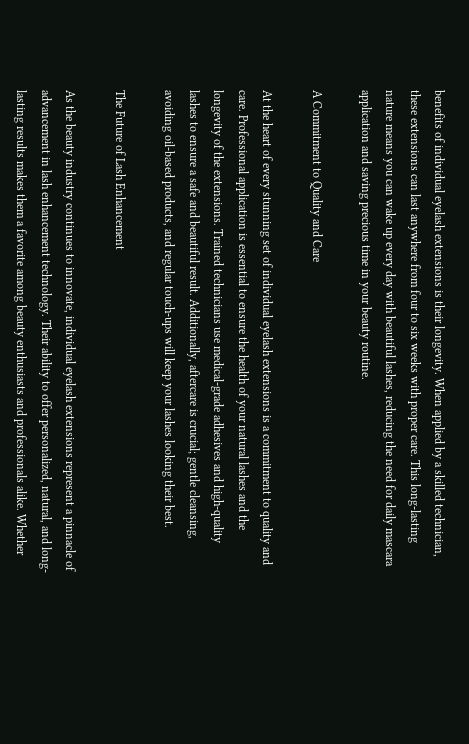benefits of individual eyelash extensions is their longevity. When applied by a skilled technician, these extensions can last anywhere from four to six weeks with proper care. This long-lasting nature means you can wake up every day with beautiful lashes, reducing the need for daily mascara application and saving precious time in your beauty routine.

A Commitment to Quality and Care

At the heart of every stunning set of individual eyelash extensions is a commitment to quality and care. Professional application is essential to ensure the health of your natural lashes and the longevity of the extensions. Trained technicians use medical-grade adhesives and high-quality lashes to ensure a safe and beautiful result. Additionally, aftercare is crucial; gentle cleansing, avoiding oil-based products, and regular touch-ups will keep your lashes looking their best.

The Future of Lash Enhancement

As the beauty industry continues to innovate, individual eyelash extensions represent a pinnacle of advancement in lash enhancement technology. Their ability to offer personalized, natural, and long-lasting results makes them a favorite among beauty enthusiasts and professionals alike. Whether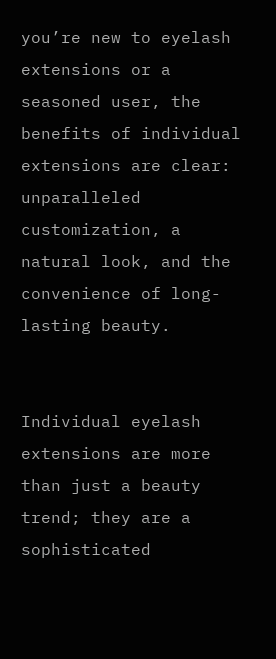you’re new to eyelash extensions or a seasoned user, the benefits of individual extensions are clear: unparalleled customization, a natural look, and the convenience of long-lasting beauty.


Individual eyelash extensions are more than just a beauty trend; they are a sophisticated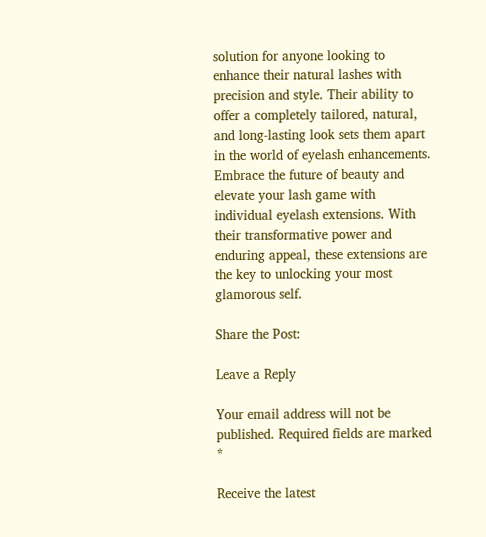solution for anyone looking to enhance their natural lashes with precision and style. Their ability to offer a completely tailored, natural, and long-lasting look sets them apart in the world of eyelash enhancements. Embrace the future of beauty and elevate your lash game with individual eyelash extensions. With their transformative power and enduring appeal, these extensions are the key to unlocking your most glamorous self.

Share the Post:

Leave a Reply

Your email address will not be published. Required fields are marked *

Receive the latest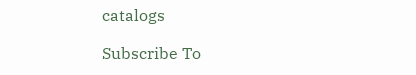catalogs

Subscribe To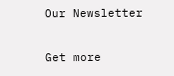Our Newsletter

Get more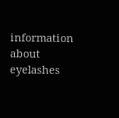information about eyelashes